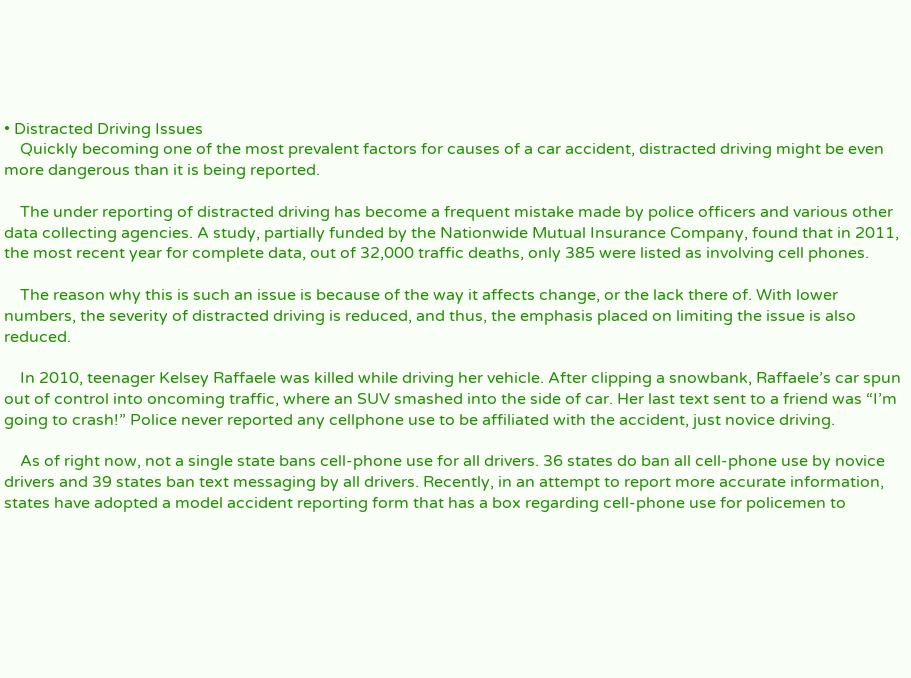• Distracted Driving Issues
    Quickly becoming one of the most prevalent factors for causes of a car accident, distracted driving might be even more dangerous than it is being reported.

    The under reporting of distracted driving has become a frequent mistake made by police officers and various other data collecting agencies. A study, partially funded by the Nationwide Mutual Insurance Company, found that in 2011, the most recent year for complete data, out of 32,000 traffic deaths, only 385 were listed as involving cell phones.

    The reason why this is such an issue is because of the way it affects change, or the lack there of. With lower numbers, the severity of distracted driving is reduced, and thus, the emphasis placed on limiting the issue is also reduced.

    In 2010, teenager Kelsey Raffaele was killed while driving her vehicle. After clipping a snowbank, Raffaele’s car spun out of control into oncoming traffic, where an SUV smashed into the side of car. Her last text sent to a friend was “I’m going to crash!” Police never reported any cellphone use to be affiliated with the accident, just novice driving.

    As of right now, not a single state bans cell-phone use for all drivers. 36 states do ban all cell-phone use by novice drivers and 39 states ban text messaging by all drivers. Recently, in an attempt to report more accurate information, states have adopted a model accident reporting form that has a box regarding cell-phone use for policemen to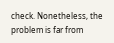check. Nonetheless, the problem is far from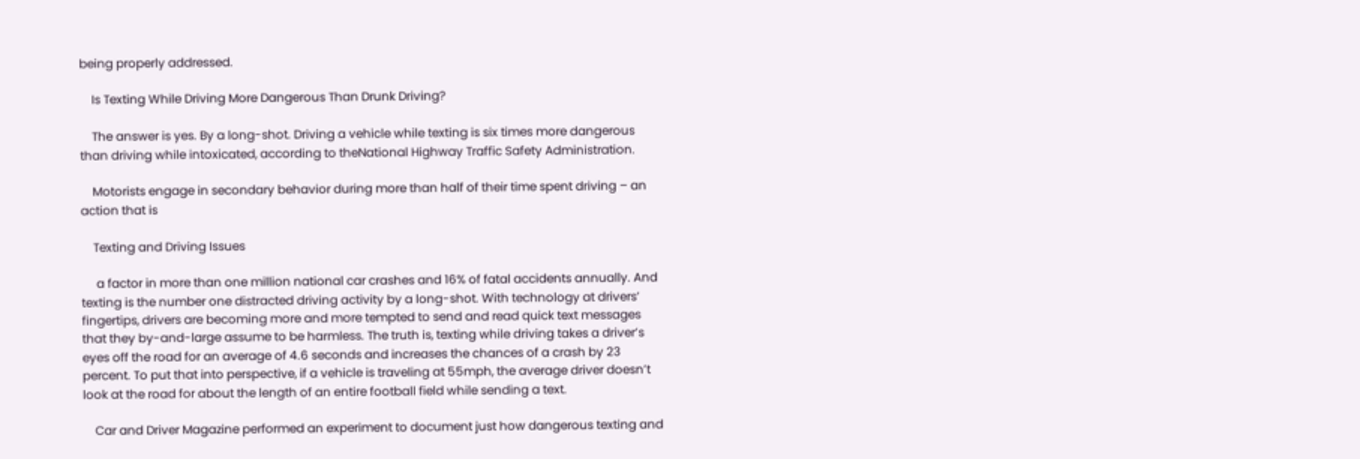being properly addressed.

    Is Texting While Driving More Dangerous Than Drunk Driving?

    The answer is yes. By a long-shot. Driving a vehicle while texting is six times more dangerous than driving while intoxicated, according to theNational Highway Traffic Safety Administration.

    Motorists engage in secondary behavior during more than half of their time spent driving – an action that is

    Texting and Driving Issues

     a factor in more than one million national car crashes and 16% of fatal accidents annually. And texting is the number one distracted driving activity by a long-shot. With technology at drivers’ fingertips, drivers are becoming more and more tempted to send and read quick text messages that they by-and-large assume to be harmless. The truth is, texting while driving takes a driver’s eyes off the road for an average of 4.6 seconds and increases the chances of a crash by 23 percent. To put that into perspective, if a vehicle is traveling at 55mph, the average driver doesn’t look at the road for about the length of an entire football field while sending a text.

    Car and Driver Magazine performed an experiment to document just how dangerous texting and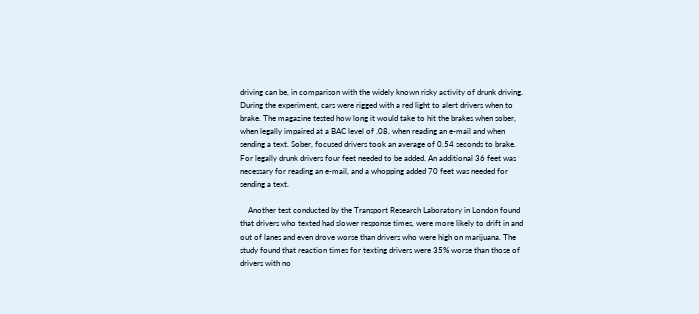driving can be, in comparison with the widely known risky activity of drunk driving. During the experiment, cars were rigged with a red light to alert drivers when to brake. The magazine tested how long it would take to hit the brakes when sober, when legally impaired at a BAC level of .08, when reading an e-mail and when sending a text. Sober, focused drivers took an average of 0.54 seconds to brake. For legally drunk drivers four feet needed to be added. An additional 36 feet was necessary for reading an e-mail, and a whopping added 70 feet was needed for sending a text.

    Another test conducted by the Transport Research Laboratory in London found that drivers who texted had slower response times, were more likely to drift in and out of lanes and even drove worse than drivers who were high on marijuana. The study found that reaction times for texting drivers were 35% worse than those of drivers with no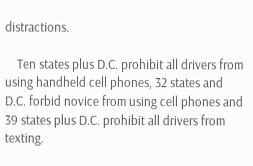distractions.

    Ten states plus D.C. prohibit all drivers from using handheld cell phones, 32 states and D.C. forbid novice from using cell phones and 39 states plus D.C. prohibit all drivers from texting.